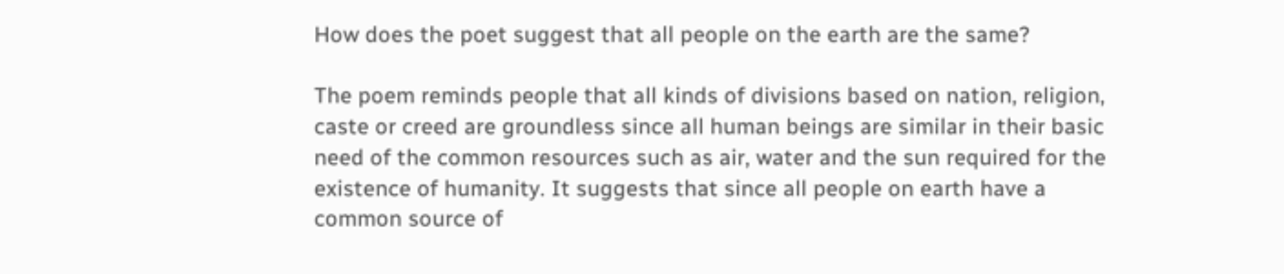How does the poet suggest that all people on the earth are the same?

The poem reminds people that all kinds of divisions based on nation, religion, caste or creed are groundless since all human beings are similar in their basic need of the common resources such as air, water and the sun required for the existence of humanity. It suggests that since all people on earth have a common source of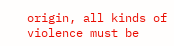origin, all kinds of violence must be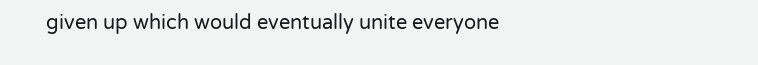given up which would eventually unite everyone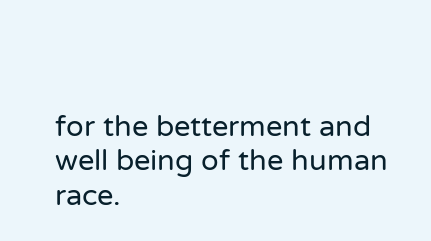for the betterment and well being of the human race.